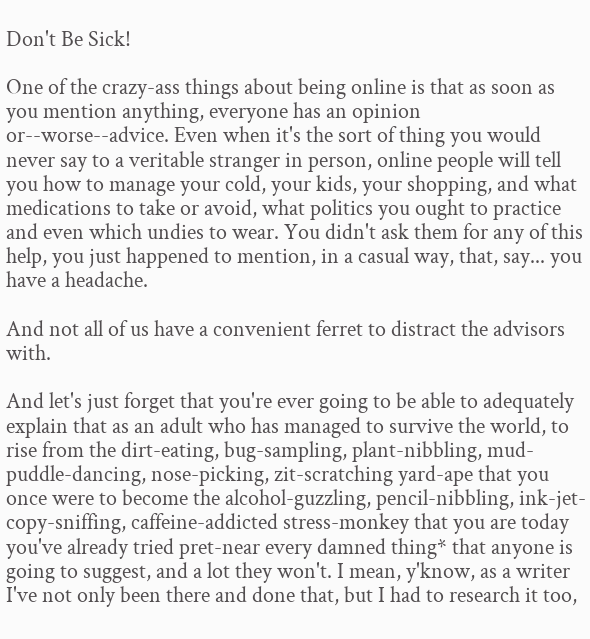Don't Be Sick!

One of the crazy-ass things about being online is that as soon as you mention anything, everyone has an opinion or--worse--advice. Even when it's the sort of thing you would never say to a veritable stranger in person, online people will tell you how to manage your cold, your kids, your shopping, and what medications to take or avoid, what politics you ought to practice and even which undies to wear. You didn't ask them for any of this help, you just happened to mention, in a casual way, that, say... you have a headache.

And not all of us have a convenient ferret to distract the advisors with.

And let's just forget that you're ever going to be able to adequately explain that as an adult who has managed to survive the world, to rise from the dirt-eating, bug-sampling, plant-nibbling, mud-puddle-dancing, nose-picking, zit-scratching yard-ape that you once were to become the alcohol-guzzling, pencil-nibbling, ink-jet-copy-sniffing, caffeine-addicted stress-monkey that you are today you've already tried pret-near every damned thing* that anyone is going to suggest, and a lot they won't. I mean, y'know, as a writer I've not only been there and done that, but I had to research it too,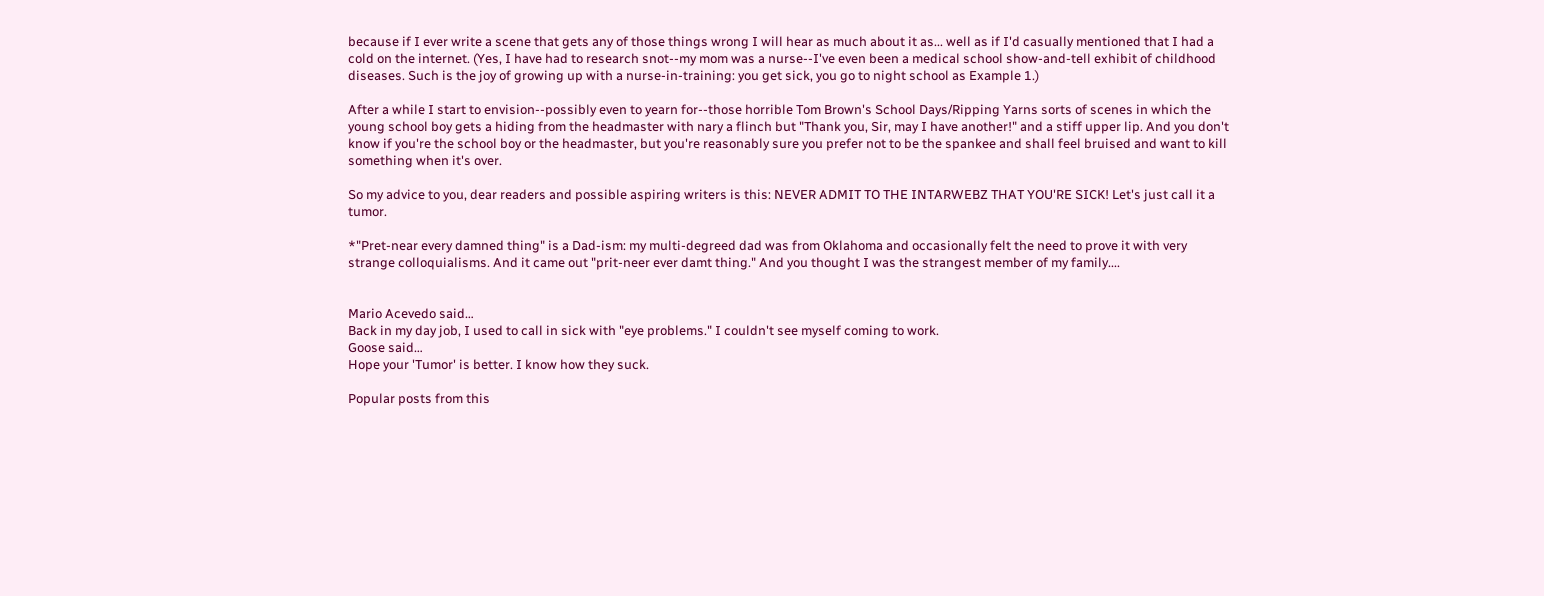because if I ever write a scene that gets any of those things wrong I will hear as much about it as... well as if I'd casually mentioned that I had a cold on the internet. (Yes, I have had to research snot--my mom was a nurse--I've even been a medical school show-and-tell exhibit of childhood diseases. Such is the joy of growing up with a nurse-in-training: you get sick, you go to night school as Example 1.)

After a while I start to envision--possibly even to yearn for--those horrible Tom Brown's School Days/Ripping Yarns sorts of scenes in which the young school boy gets a hiding from the headmaster with nary a flinch but "Thank you, Sir, may I have another!" and a stiff upper lip. And you don't know if you're the school boy or the headmaster, but you're reasonably sure you prefer not to be the spankee and shall feel bruised and want to kill something when it's over.

So my advice to you, dear readers and possible aspiring writers is this: NEVER ADMIT TO THE INTARWEBZ THAT YOU'RE SICK! Let's just call it a tumor.

*"Pret-near every damned thing" is a Dad-ism: my multi-degreed dad was from Oklahoma and occasionally felt the need to prove it with very strange colloquialisms. And it came out "prit-neer ever damt thing." And you thought I was the strangest member of my family....


Mario Acevedo said…
Back in my day job, I used to call in sick with "eye problems." I couldn't see myself coming to work.
Goose said…
Hope your 'Tumor' is better. I know how they suck.

Popular posts from this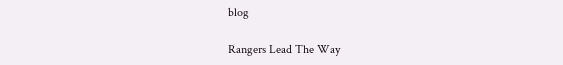blog

Rangers Lead The Way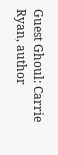Guest Ghoul: Carrie Ryan, author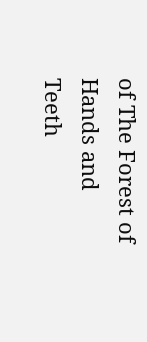of The Forest of Hands and Teeth